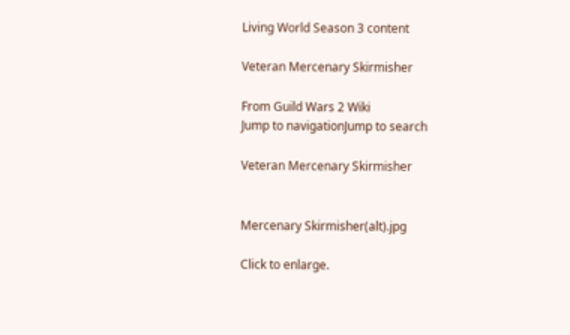Living World Season 3 content

Veteran Mercenary Skirmisher

From Guild Wars 2 Wiki
Jump to navigationJump to search

Veteran Mercenary Skirmisher


Mercenary Skirmisher(alt).jpg

Click to enlarge.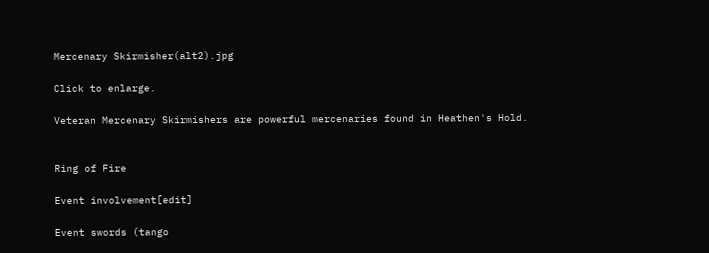Mercenary Skirmisher(alt2).jpg

Click to enlarge.

Veteran Mercenary Skirmishers are powerful mercenaries found in Heathen's Hold.


Ring of Fire

Event involvement[edit]

Event swords (tango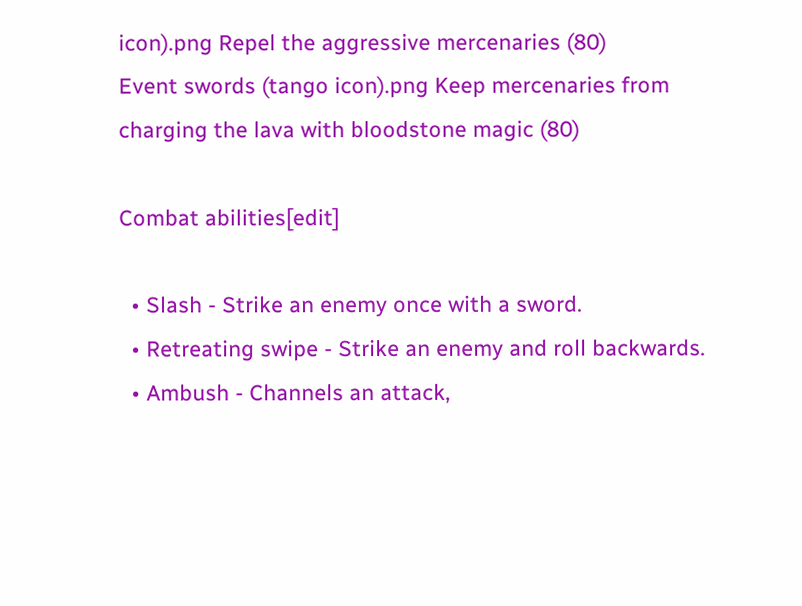icon).png Repel the aggressive mercenaries (80)
Event swords (tango icon).png Keep mercenaries from charging the lava with bloodstone magic (80)

Combat abilities[edit]

  • Slash - Strike an enemy once with a sword.
  • Retreating swipe - Strike an enemy and roll backwards.
  • Ambush - Channels an attack,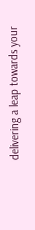delivering a leap towards your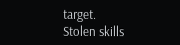target.
Stolen skills